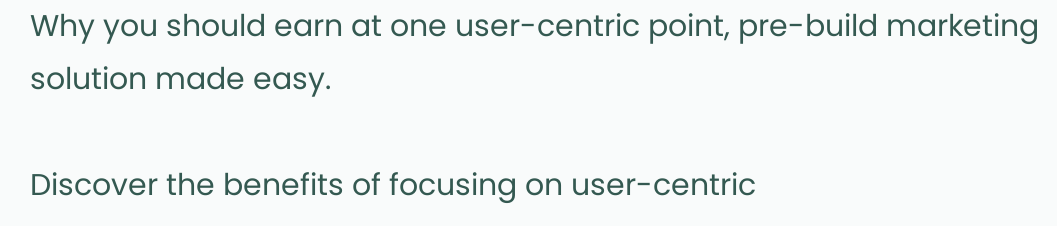Why you should earn at one user-centric point, pre-build marketing solution made easy.

Discover the benefits of focusing on user-centric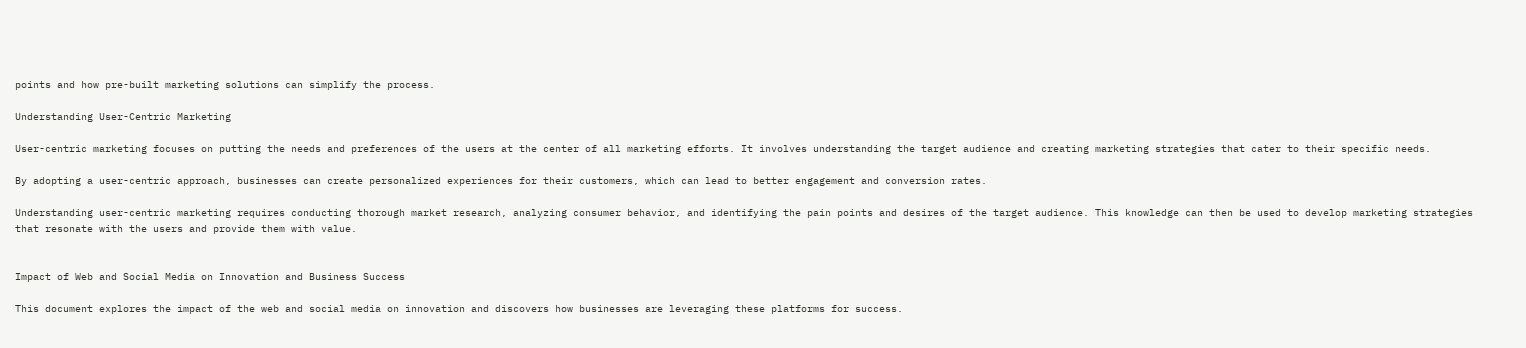points and how pre-built marketing solutions can simplify the process.

Understanding User-Centric Marketing

User-centric marketing focuses on putting the needs and preferences of the users at the center of all marketing efforts. It involves understanding the target audience and creating marketing strategies that cater to their specific needs.

By adopting a user-centric approach, businesses can create personalized experiences for their customers, which can lead to better engagement and conversion rates.

Understanding user-centric marketing requires conducting thorough market research, analyzing consumer behavior, and identifying the pain points and desires of the target audience. This knowledge can then be used to develop marketing strategies that resonate with the users and provide them with value.


Impact of Web and Social Media on Innovation and Business Success

This document explores the impact of the web and social media on innovation and discovers how businesses are leveraging these platforms for success.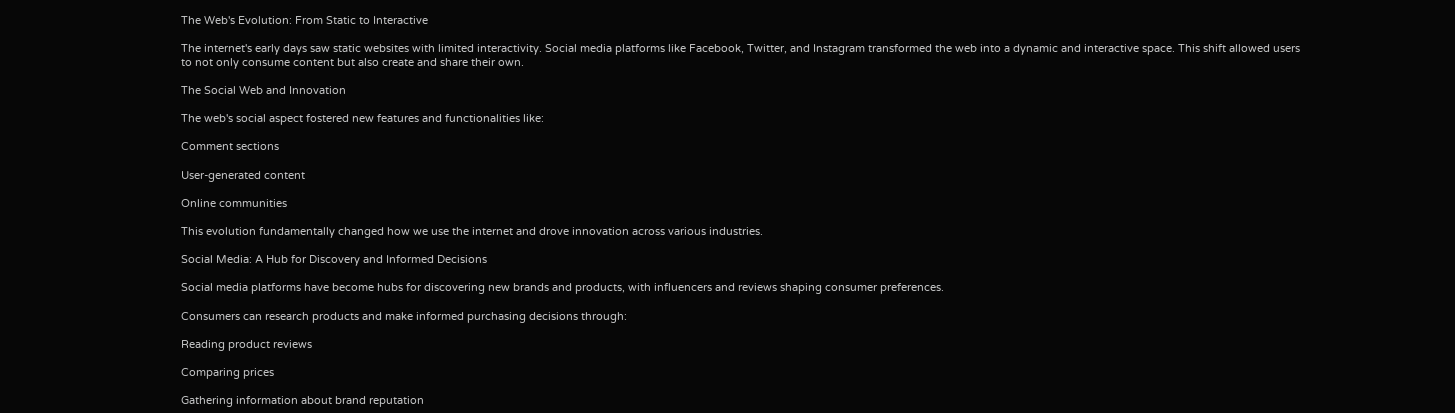The Web's Evolution: From Static to Interactive

The internet's early days saw static websites with limited interactivity. Social media platforms like Facebook, Twitter, and Instagram transformed the web into a dynamic and interactive space. This shift allowed users to not only consume content but also create and share their own.

The Social Web and Innovation

The web's social aspect fostered new features and functionalities like:

Comment sections

User-generated content

Online communities

This evolution fundamentally changed how we use the internet and drove innovation across various industries.

Social Media: A Hub for Discovery and Informed Decisions

Social media platforms have become hubs for discovering new brands and products, with influencers and reviews shaping consumer preferences.

Consumers can research products and make informed purchasing decisions through:

Reading product reviews

Comparing prices

Gathering information about brand reputation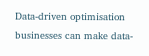Data-driven optimisation businesses can make data-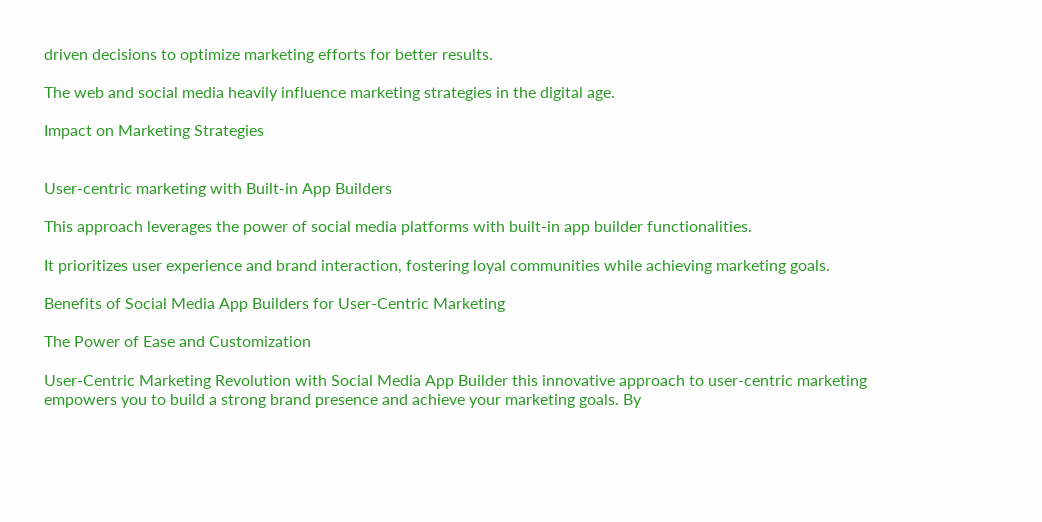driven decisions to optimize marketing efforts for better results.

The web and social media heavily influence marketing strategies in the digital age.

Impact on Marketing Strategies


User-centric marketing with Built-in App Builders

This approach leverages the power of social media platforms with built-in app builder functionalities.

It prioritizes user experience and brand interaction, fostering loyal communities while achieving marketing goals.

Benefits of Social Media App Builders for User-Centric Marketing

The Power of Ease and Customization

User-Centric Marketing Revolution with Social Media App Builder this innovative approach to user-centric marketing empowers you to build a strong brand presence and achieve your marketing goals. By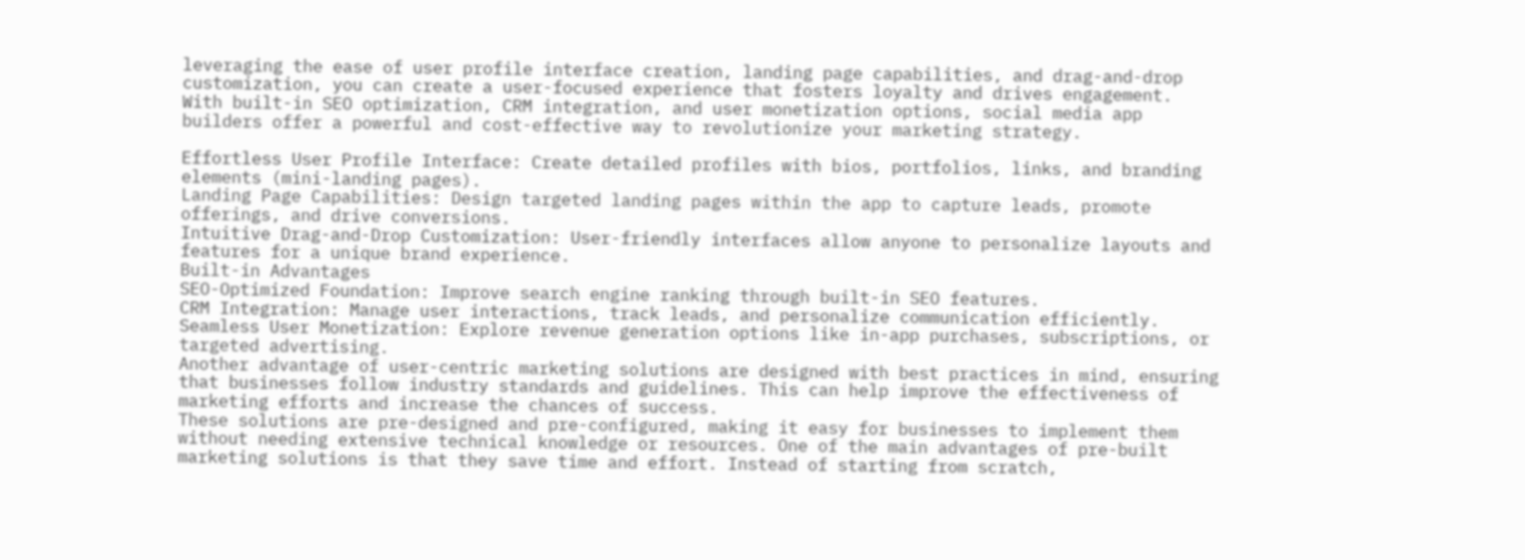leveraging the ease of user profile interface creation, landing page capabilities, and drag-and-drop customization, you can create a user-focused experience that fosters loyalty and drives engagement.  With built-in SEO optimization, CRM integration, and user monetization options, social media app builders offer a powerful and cost-effective way to revolutionize your marketing strategy.

Effortless User Profile Interface: Create detailed profiles with bios, portfolios, links, and branding elements (mini-landing pages).
Landing Page Capabilities: Design targeted landing pages within the app to capture leads, promote offerings, and drive conversions.
Intuitive Drag-and-Drop Customization: User-friendly interfaces allow anyone to personalize layouts and features for a unique brand experience.
Built-in Advantages
SEO-Optimized Foundation: Improve search engine ranking through built-in SEO features.
CRM Integration: Manage user interactions, track leads, and personalize communication efficiently.
Seamless User Monetization: Explore revenue generation options like in-app purchases, subscriptions, or targeted advertising.
Another advantage of user-centric marketing solutions are designed with best practices in mind, ensuring that businesses follow industry standards and guidelines. This can help improve the effectiveness of marketing efforts and increase the chances of success.
These solutions are pre-designed and pre-configured, making it easy for businesses to implement them without needing extensive technical knowledge or resources. One of the main advantages of pre-built marketing solutions is that they save time and effort. Instead of starting from scratch,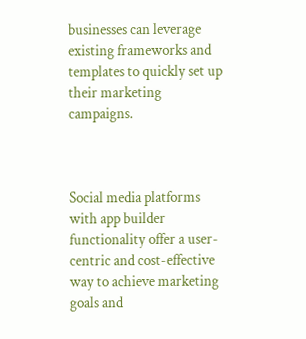businesses can leverage existing frameworks and templates to quickly set up their marketing campaigns.



Social media platforms with app builder functionality offer a user-centric and cost-effective way to achieve marketing goals and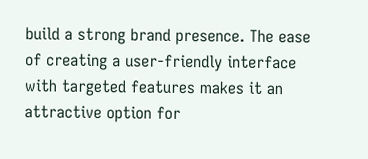build a strong brand presence. The ease of creating a user-friendly interface with targeted features makes it an attractive option for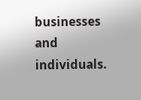businesses and individuals.